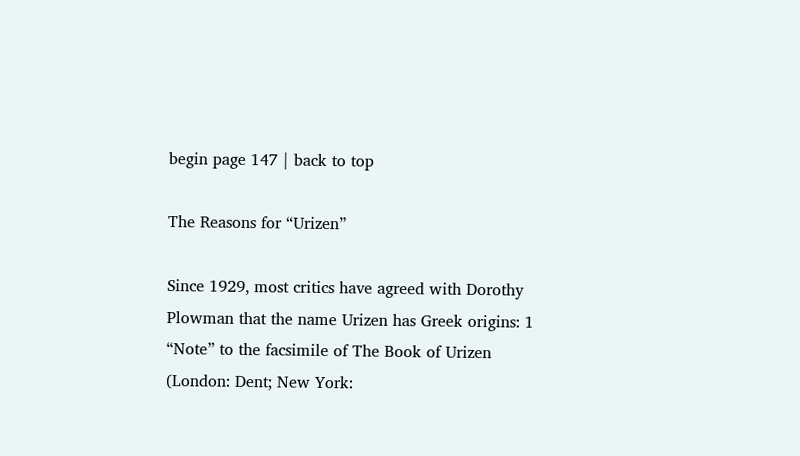begin page 147 | back to top

The Reasons for “Urizen”

Since 1929, most critics have agreed with Dorothy Plowman that the name Urizen has Greek origins: 1 “Note” to the facsimile of The Book of Urizen (London: Dent; New York: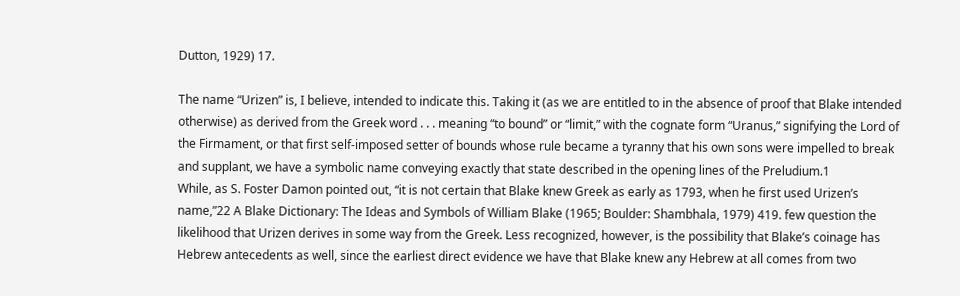Dutton, 1929) 17.

The name “Urizen” is, I believe, intended to indicate this. Taking it (as we are entitled to in the absence of proof that Blake intended otherwise) as derived from the Greek word . . . meaning “to bound” or “limit,” with the cognate form “Uranus,” signifying the Lord of the Firmament, or that first self-imposed setter of bounds whose rule became a tyranny that his own sons were impelled to break and supplant, we have a symbolic name conveying exactly that state described in the opening lines of the Preludium.1
While, as S. Foster Damon pointed out, “it is not certain that Blake knew Greek as early as 1793, when he first used Urizen’s name,”22 A Blake Dictionary: The Ideas and Symbols of William Blake (1965; Boulder: Shambhala, 1979) 419. few question the likelihood that Urizen derives in some way from the Greek. Less recognized, however, is the possibility that Blake’s coinage has Hebrew antecedents as well, since the earliest direct evidence we have that Blake knew any Hebrew at all comes from two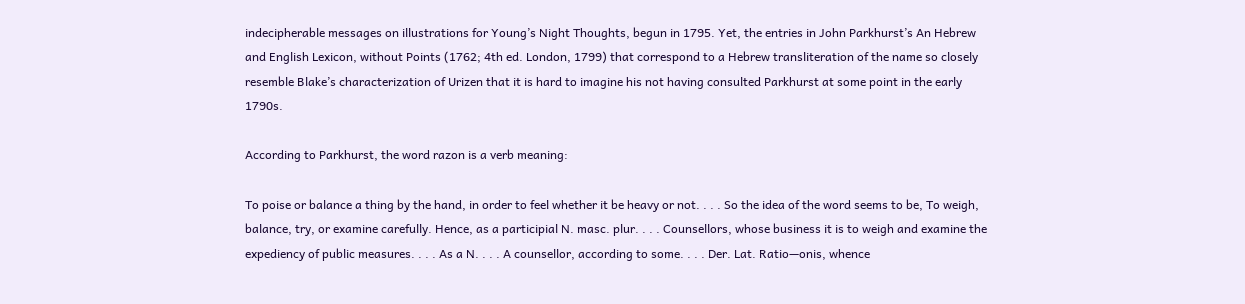indecipherable messages on illustrations for Young’s Night Thoughts, begun in 1795. Yet, the entries in John Parkhurst’s An Hebrew and English Lexicon, without Points (1762; 4th ed. London, 1799) that correspond to a Hebrew transliteration of the name so closely resemble Blake’s characterization of Urizen that it is hard to imagine his not having consulted Parkhurst at some point in the early 1790s.

According to Parkhurst, the word razon is a verb meaning:

To poise or balance a thing by the hand, in order to feel whether it be heavy or not. . . . So the idea of the word seems to be, To weigh, balance, try, or examine carefully. Hence, as a participial N. masc. plur. . . . Counsellors, whose business it is to weigh and examine the expediency of public measures. . . . As a N. . . . A counsellor, according to some. . . . Der. Lat. Ratio—onis, whence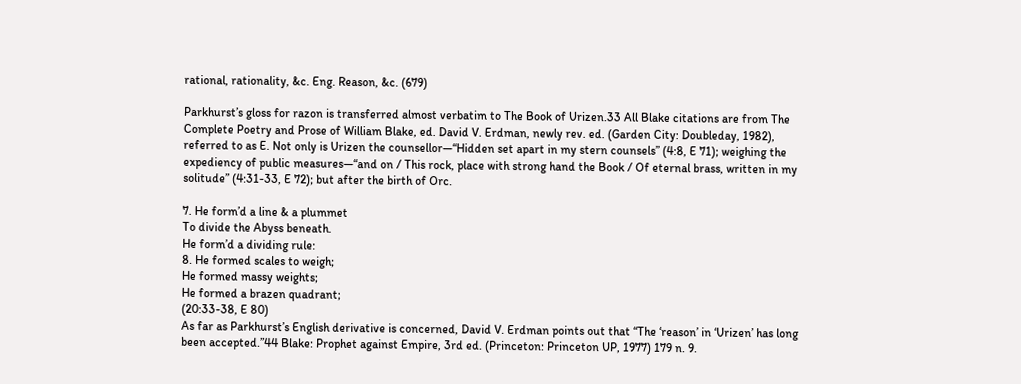rational, rationality, &c. Eng. Reason, &c. (679)

Parkhurst’s gloss for razon is transferred almost verbatim to The Book of Urizen.33 All Blake citations are from The Complete Poetry and Prose of William Blake, ed. David V. Erdman, newly rev. ed. (Garden City: Doubleday, 1982), referred to as E. Not only is Urizen the counsellor—“Hidden set apart in my stern counsels” (4:8, E 71); weighing the expediency of public measures—“and on / This rock, place with strong hand the Book / Of eternal brass, written in my solitude” (4:31-33, E 72); but after the birth of Orc.

7. He form’d a line & a plummet
To divide the Abyss beneath.
He form’d a dividing rule:
8. He formed scales to weigh;
He formed massy weights;
He formed a brazen quadrant;
(20:33-38, E 80)
As far as Parkhurst’s English derivative is concerned, David V. Erdman points out that “The ‘reason’ in ‘Urizen’ has long been accepted.”44 Blake: Prophet against Empire, 3rd ed. (Princeton: Princeton UP, 1977) 179 n. 9.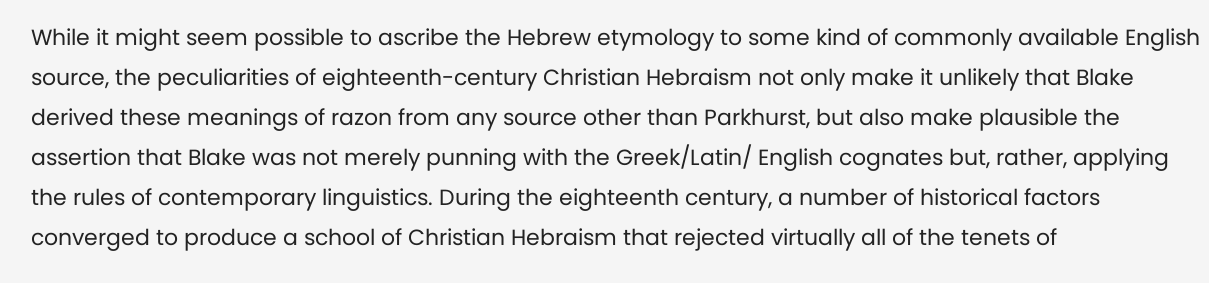While it might seem possible to ascribe the Hebrew etymology to some kind of commonly available English source, the peculiarities of eighteenth-century Christian Hebraism not only make it unlikely that Blake derived these meanings of razon from any source other than Parkhurst, but also make plausible the assertion that Blake was not merely punning with the Greek/Latin/ English cognates but, rather, applying the rules of contemporary linguistics. During the eighteenth century, a number of historical factors converged to produce a school of Christian Hebraism that rejected virtually all of the tenets of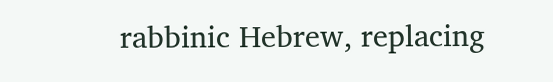rabbinic Hebrew, replacing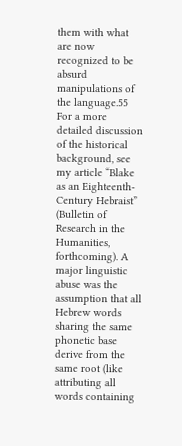them with what are now recognized to be absurd manipulations of the language.55 For a more detailed discussion of the historical background, see my article “Blake as an Eighteenth-Century Hebraist” (Bulletin of Research in the Humanities, forthcoming). A major linguistic abuse was the assumption that all Hebrew words sharing the same phonetic base derive from the same root (like attributing all words containing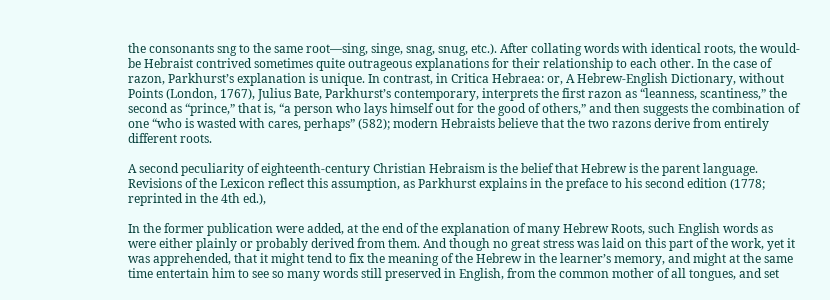the consonants sng to the same root—sing, singe, snag, snug, etc.). After collating words with identical roots, the would-be Hebraist contrived sometimes quite outrageous explanations for their relationship to each other. In the case of razon, Parkhurst’s explanation is unique. In contrast, in Critica Hebraea: or, A Hebrew-English Dictionary, without Points (London, 1767), Julius Bate, Parkhurst’s contemporary, interprets the first razon as “leanness, scantiness,” the second as “prince,” that is, “a person who lays himself out for the good of others,” and then suggests the combination of one “who is wasted with cares, perhaps” (582); modern Hebraists believe that the two razons derive from entirely different roots.

A second peculiarity of eighteenth-century Christian Hebraism is the belief that Hebrew is the parent language. Revisions of the Lexicon reflect this assumption, as Parkhurst explains in the preface to his second edition (1778; reprinted in the 4th ed.),

In the former publication were added, at the end of the explanation of many Hebrew Roots, such English words as were either plainly or probably derived from them. And though no great stress was laid on this part of the work, yet it was apprehended, that it might tend to fix the meaning of the Hebrew in the learner’s memory, and might at the same time entertain him to see so many words still preserved in English, from the common mother of all tongues, and set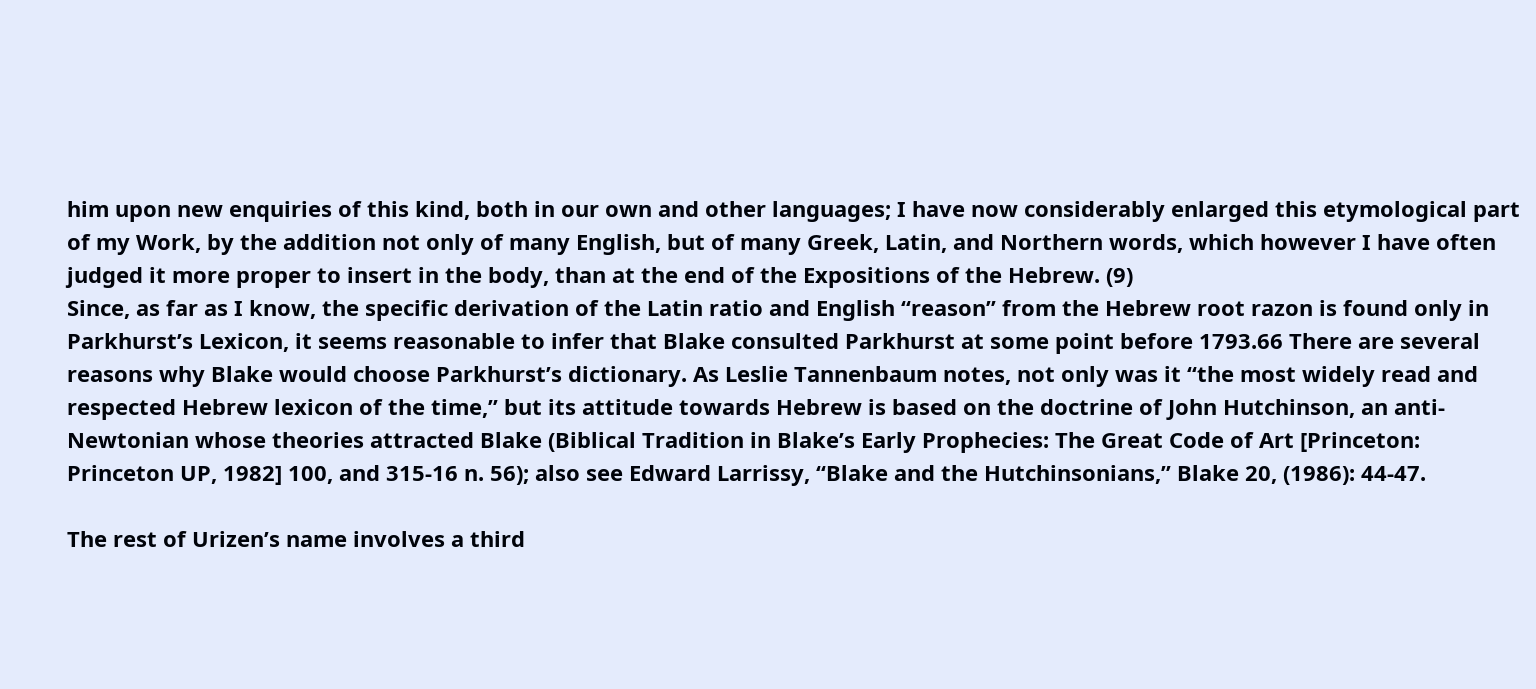him upon new enquiries of this kind, both in our own and other languages; I have now considerably enlarged this etymological part of my Work, by the addition not only of many English, but of many Greek, Latin, and Northern words, which however I have often judged it more proper to insert in the body, than at the end of the Expositions of the Hebrew. (9)
Since, as far as I know, the specific derivation of the Latin ratio and English “reason” from the Hebrew root razon is found only in Parkhurst’s Lexicon, it seems reasonable to infer that Blake consulted Parkhurst at some point before 1793.66 There are several reasons why Blake would choose Parkhurst’s dictionary. As Leslie Tannenbaum notes, not only was it “the most widely read and respected Hebrew lexicon of the time,” but its attitude towards Hebrew is based on the doctrine of John Hutchinson, an anti-Newtonian whose theories attracted Blake (Biblical Tradition in Blake’s Early Prophecies: The Great Code of Art [Princeton: Princeton UP, 1982] 100, and 315-16 n. 56); also see Edward Larrissy, “Blake and the Hutchinsonians,” Blake 20, (1986): 44-47.

The rest of Urizen’s name involves a third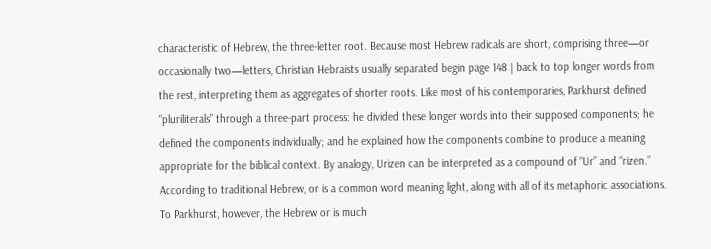characteristic of Hebrew, the three-letter root. Because most Hebrew radicals are short, comprising three—or occasionally two—letters, Christian Hebraists usually separated begin page 148 | back to top longer words from the rest, interpreting them as aggregates of shorter roots. Like most of his contemporaries, Parkhurst defined “pluriliterals” through a three-part process: he divided these longer words into their supposed components; he defined the components individually; and he explained how the components combine to produce a meaning appropriate for the biblical context. By analogy, Urizen can be interpreted as a compound of “Ur” and “rizen.” According to traditional Hebrew, or is a common word meaning light, along with all of its metaphoric associations. To Parkhurst, however, the Hebrew or is much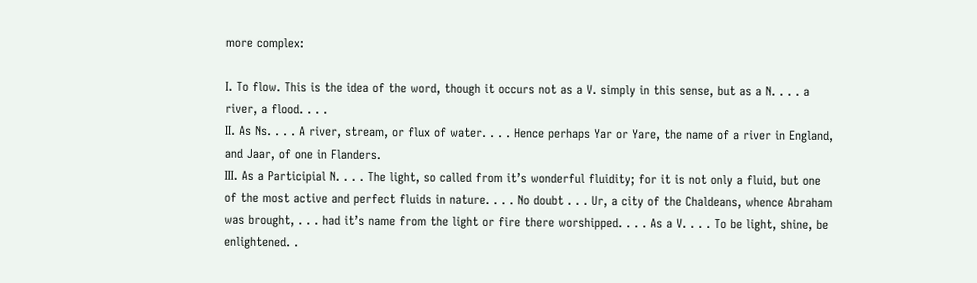more complex:

I. To flow. This is the idea of the word, though it occurs not as a V. simply in this sense, but as a N. . . . a river, a flood. . . .
II. As Ns. . . . A river, stream, or flux of water. . . . Hence perhaps Yar or Yare, the name of a river in England, and Jaar, of one in Flanders.
III. As a Participial N. . . . The light, so called from it’s wonderful fluidity; for it is not only a fluid, but one of the most active and perfect fluids in nature. . . . No doubt . . . Ur, a city of the Chaldeans, whence Abraham was brought, . . . had it’s name from the light or fire there worshipped. . . . As a V. . . . To be light, shine, be enlightened. .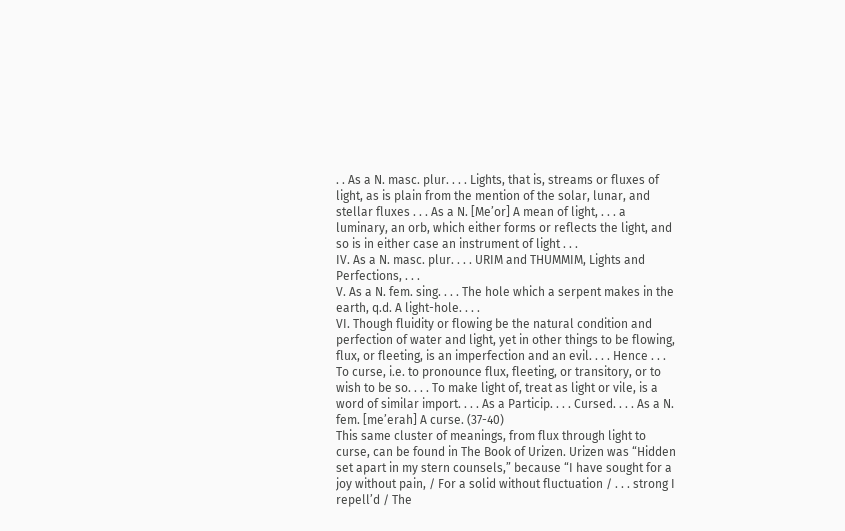. . As a N. masc. plur. . . . Lights, that is, streams or fluxes of light, as is plain from the mention of the solar, lunar, and stellar fluxes . . . As a N. [Me’or] A mean of light, . . . a luminary, an orb, which either forms or reflects the light, and so is in either case an instrument of light . . .
IV. As a N. masc. plur. . . . URIM and THUMMIM, Lights and Perfections, . . .
V. As a N. fem. sing. . . . The hole which a serpent makes in the earth, q.d. A light-hole. . . .
VI. Though fluidity or flowing be the natural condition and perfection of water and light, yet in other things to be flowing, flux, or fleeting, is an imperfection and an evil. . . . Hence . . . To curse, i.e. to pronounce flux, fleeting, or transitory, or to wish to be so. . . . To make light of, treat as light or vile, is a word of similar import. . . . As a Particip. . . . Cursed. . . . As a N. fem. [me’erah] A curse. (37-40)
This same cluster of meanings, from flux through light to curse, can be found in The Book of Urizen. Urizen was “Hidden set apart in my stern counsels,” because “I have sought for a joy without pain, / For a solid without fluctuation / . . . strong I repell’d / The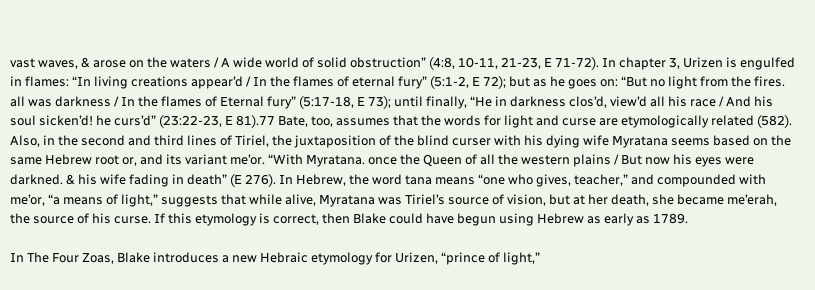vast waves, & arose on the waters / A wide world of solid obstruction” (4:8, 10-11, 21-23, E 71-72). In chapter 3, Urizen is engulfed in flames: “In living creations appear’d / In the flames of eternal fury” (5:1-2, E 72); but as he goes on: “But no light from the fires. all was darkness / In the flames of Eternal fury” (5:17-18, E 73); until finally, “He in darkness clos’d, view’d all his race / And his soul sicken’d! he curs’d” (23:22-23, E 81).77 Bate, too, assumes that the words for light and curse are etymologically related (582). Also, in the second and third lines of Tiriel, the juxtaposition of the blind curser with his dying wife Myratana seems based on the same Hebrew root or, and its variant me’or. “With Myratana. once the Queen of all the western plains / But now his eyes were darkned. & his wife fading in death” (E 276). In Hebrew, the word tana means “one who gives, teacher,” and compounded with me’or, “a means of light,” suggests that while alive, Myratana was Tiriel’s source of vision, but at her death, she became me’erah, the source of his curse. If this etymology is correct, then Blake could have begun using Hebrew as early as 1789.

In The Four Zoas, Blake introduces a new Hebraic etymology for Urizen, “prince of light,”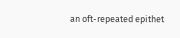an oft-repeated epithet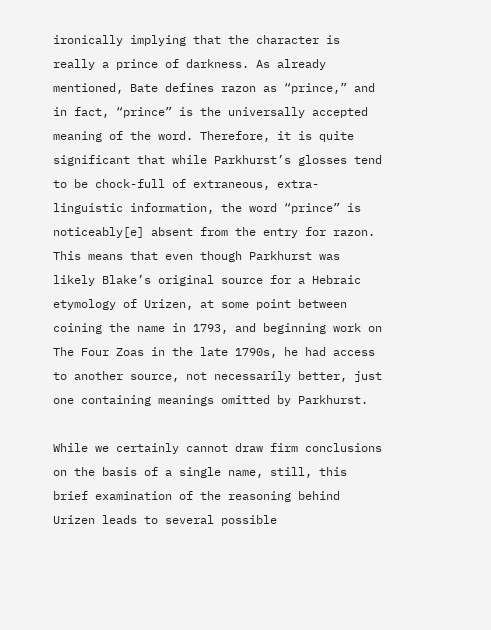ironically implying that the character is really a prince of darkness. As already mentioned, Bate defines razon as “prince,” and in fact, “prince” is the universally accepted meaning of the word. Therefore, it is quite significant that while Parkhurst’s glosses tend to be chock-full of extraneous, extra-linguistic information, the word “prince” is noticeably[e] absent from the entry for razon. This means that even though Parkhurst was likely Blake’s original source for a Hebraic etymology of Urizen, at some point between coining the name in 1793, and beginning work on The Four Zoas in the late 1790s, he had access to another source, not necessarily better, just one containing meanings omitted by Parkhurst.

While we certainly cannot draw firm conclusions on the basis of a single name, still, this brief examination of the reasoning behind Urizen leads to several possible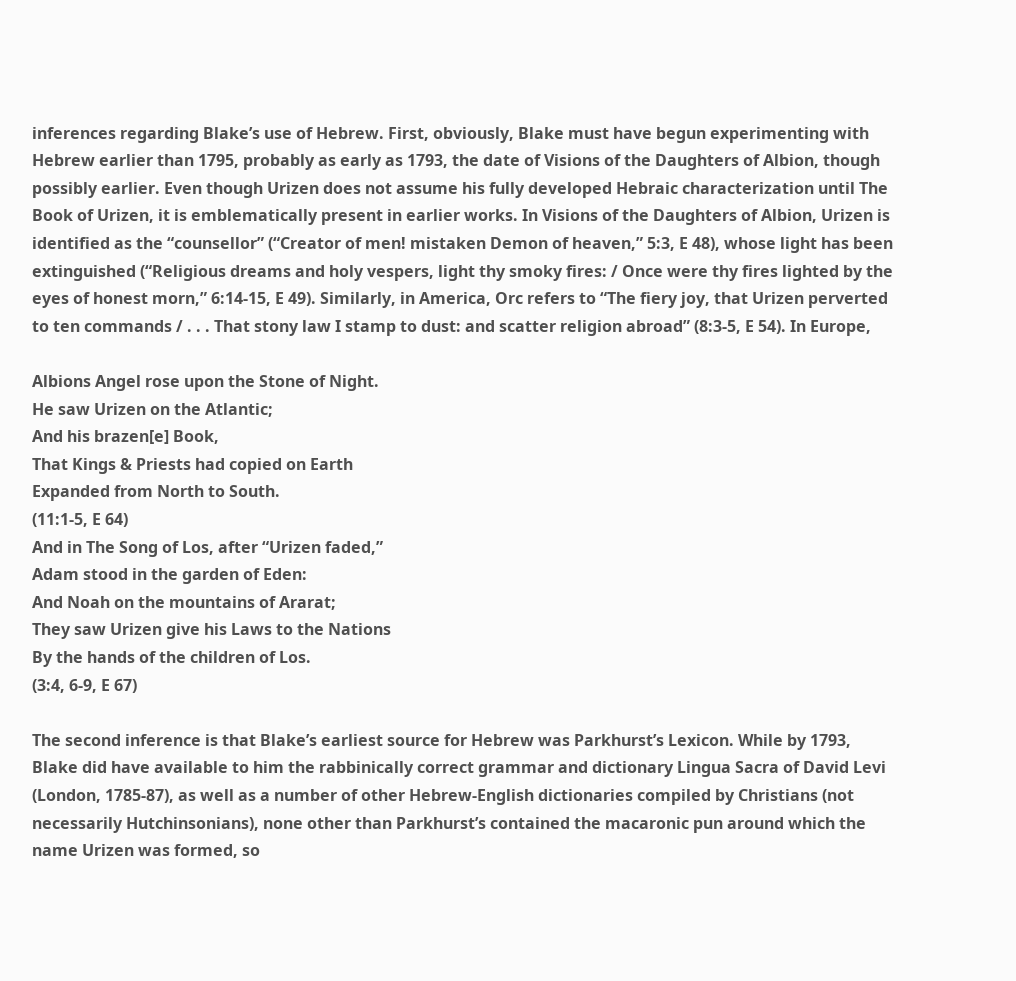inferences regarding Blake’s use of Hebrew. First, obviously, Blake must have begun experimenting with Hebrew earlier than 1795, probably as early as 1793, the date of Visions of the Daughters of Albion, though possibly earlier. Even though Urizen does not assume his fully developed Hebraic characterization until The Book of Urizen, it is emblematically present in earlier works. In Visions of the Daughters of Albion, Urizen is identified as the “counsellor” (“Creator of men! mistaken Demon of heaven,” 5:3, E 48), whose light has been extinguished (“Religious dreams and holy vespers, light thy smoky fires: / Once were thy fires lighted by the eyes of honest morn,” 6:14-15, E 49). Similarly, in America, Orc refers to “The fiery joy, that Urizen perverted to ten commands / . . . That stony law I stamp to dust: and scatter religion abroad” (8:3-5, E 54). In Europe,

Albions Angel rose upon the Stone of Night.
He saw Urizen on the Atlantic;
And his brazen[e] Book,
That Kings & Priests had copied on Earth
Expanded from North to South.
(11:1-5, E 64)
And in The Song of Los, after “Urizen faded,”
Adam stood in the garden of Eden:
And Noah on the mountains of Ararat;
They saw Urizen give his Laws to the Nations
By the hands of the children of Los.
(3:4, 6-9, E 67)

The second inference is that Blake’s earliest source for Hebrew was Parkhurst’s Lexicon. While by 1793, Blake did have available to him the rabbinically correct grammar and dictionary Lingua Sacra of David Levi (London, 1785-87), as well as a number of other Hebrew-English dictionaries compiled by Christians (not necessarily Hutchinsonians), none other than Parkhurst’s contained the macaronic pun around which the name Urizen was formed, so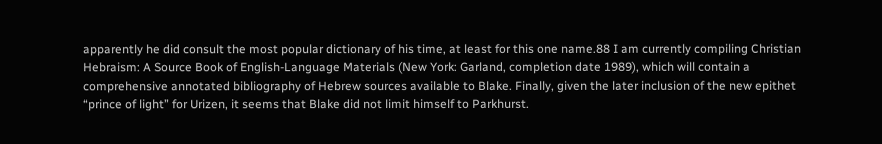apparently he did consult the most popular dictionary of his time, at least for this one name.88 I am currently compiling Christian Hebraism: A Source Book of English-Language Materials (New York: Garland, completion date 1989), which will contain a comprehensive annotated bibliography of Hebrew sources available to Blake. Finally, given the later inclusion of the new epithet “prince of light” for Urizen, it seems that Blake did not limit himself to Parkhurst.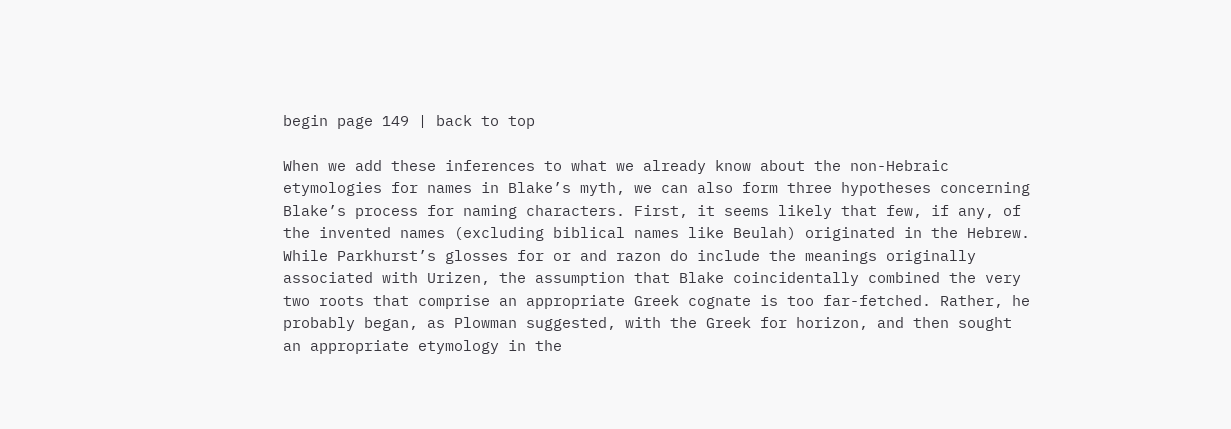begin page 149 | back to top

When we add these inferences to what we already know about the non-Hebraic etymologies for names in Blake’s myth, we can also form three hypotheses concerning Blake’s process for naming characters. First, it seems likely that few, if any, of the invented names (excluding biblical names like Beulah) originated in the Hebrew. While Parkhurst’s glosses for or and razon do include the meanings originally associated with Urizen, the assumption that Blake coincidentally combined the very two roots that comprise an appropriate Greek cognate is too far-fetched. Rather, he probably began, as Plowman suggested, with the Greek for horizon, and then sought an appropriate etymology in the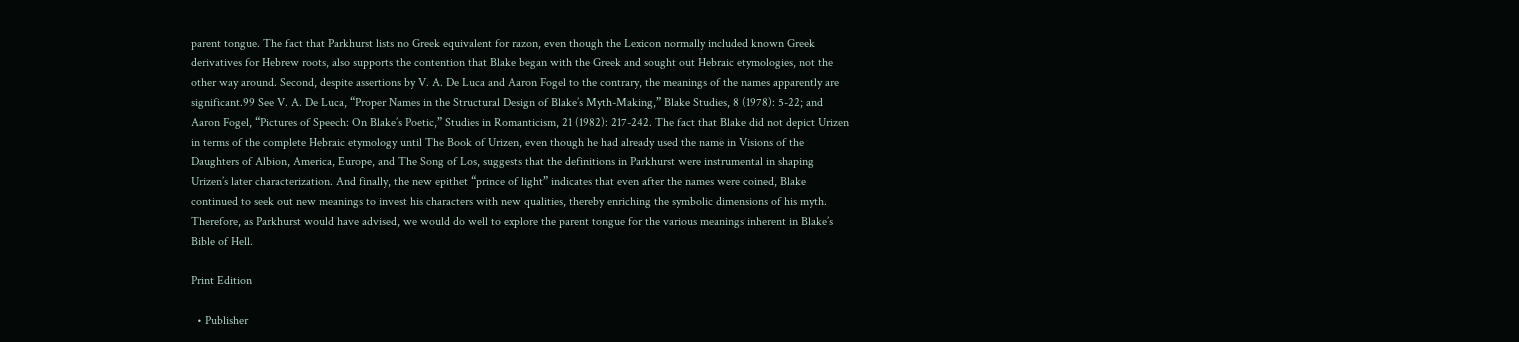parent tongue. The fact that Parkhurst lists no Greek equivalent for razon, even though the Lexicon normally included known Greek derivatives for Hebrew roots, also supports the contention that Blake began with the Greek and sought out Hebraic etymologies, not the other way around. Second, despite assertions by V. A. De Luca and Aaron Fogel to the contrary, the meanings of the names apparently are significant.99 See V. A. De Luca, “Proper Names in the Structural Design of Blake’s Myth-Making,” Blake Studies, 8 (1978): 5-22; and Aaron Fogel, “Pictures of Speech: On Blake’s Poetic,” Studies in Romanticism, 21 (1982): 217-242. The fact that Blake did not depict Urizen in terms of the complete Hebraic etymology until The Book of Urizen, even though he had already used the name in Visions of the Daughters of Albion, America, Europe, and The Song of Los, suggests that the definitions in Parkhurst were instrumental in shaping Urizen’s later characterization. And finally, the new epithet “prince of light” indicates that even after the names were coined, Blake continued to seek out new meanings to invest his characters with new qualities, thereby enriching the symbolic dimensions of his myth. Therefore, as Parkhurst would have advised, we would do well to explore the parent tongue for the various meanings inherent in Blake’s Bible of Hell.

Print Edition

  • Publisher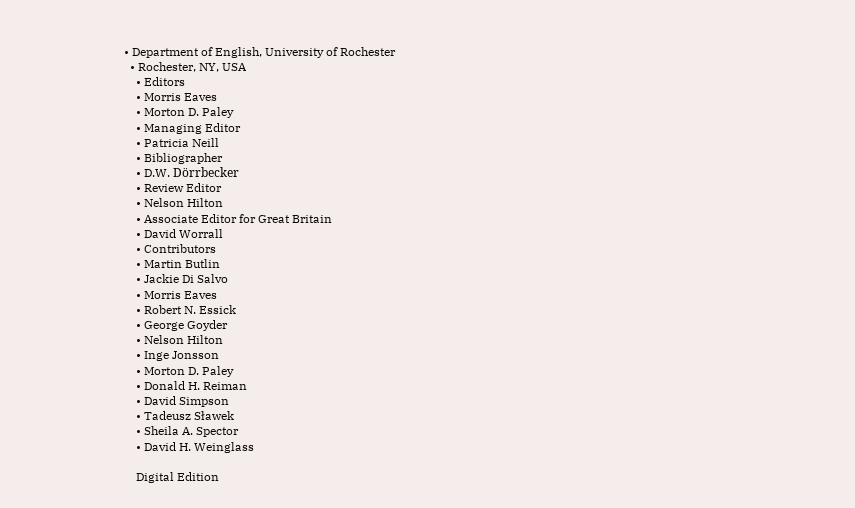• Department of English, University of Rochester
  • Rochester, NY, USA
    • Editors
    • Morris Eaves
    • Morton D. Paley
    • Managing Editor
    • Patricia Neill
    • Bibliographer
    • D.W. Dörrbecker
    • Review Editor
    • Nelson Hilton
    • Associate Editor for Great Britain
    • David Worrall
    • Contributors
    • Martin Butlin
    • Jackie Di Salvo
    • Morris Eaves
    • Robert N. Essick
    • George Goyder
    • Nelson Hilton
    • Inge Jonsson
    • Morton D. Paley
    • Donald H. Reiman
    • David Simpson
    • Tadeusz Sławek
    • Sheila A. Spector
    • David H. Weinglass

    Digital Edition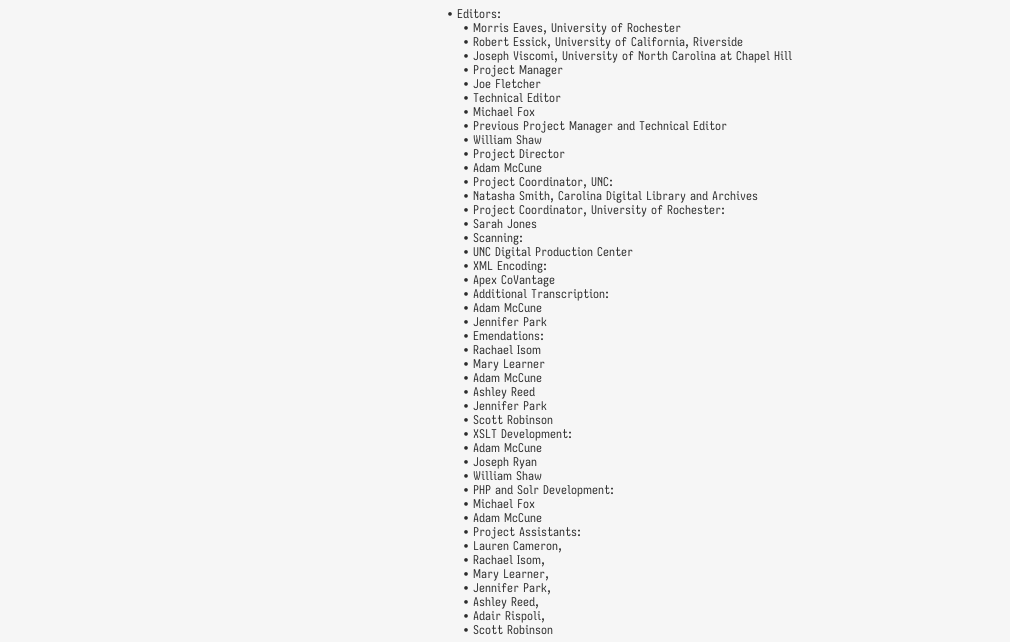• Editors:
    • Morris Eaves, University of Rochester
    • Robert Essick, University of California, Riverside
    • Joseph Viscomi, University of North Carolina at Chapel Hill
    • Project Manager
    • Joe Fletcher
    • Technical Editor
    • Michael Fox
    • Previous Project Manager and Technical Editor
    • William Shaw
    • Project Director
    • Adam McCune
    • Project Coordinator, UNC:
    • Natasha Smith, Carolina Digital Library and Archives
    • Project Coordinator, University of Rochester:
    • Sarah Jones
    • Scanning:
    • UNC Digital Production Center
    • XML Encoding:
    • Apex CoVantage
    • Additional Transcription:
    • Adam McCune
    • Jennifer Park
    • Emendations:
    • Rachael Isom
    • Mary Learner
    • Adam McCune
    • Ashley Reed
    • Jennifer Park
    • Scott Robinson
    • XSLT Development:
    • Adam McCune
    • Joseph Ryan
    • William Shaw
    • PHP and Solr Development:
    • Michael Fox
    • Adam McCune
    • Project Assistants:
    • Lauren Cameron,
    • Rachael Isom,
    • Mary Learner,
    • Jennifer Park,
    • Ashley Reed,
    • Adair Rispoli,
    • Scott Robinson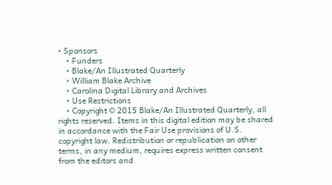• Sponsors
    • Funders
    • Blake/An Illustrated Quarterly
    • William Blake Archive
    • Carolina Digital Library and Archives
    • Use Restrictions
    • Copyright © 2015 Blake/An Illustrated Quarterly, all rights reserved. Items in this digital edition may be shared in accordance with the Fair Use provisions of U.S. copyright law. Redistribution or republication on other terms, in any medium, requires express written consent from the editors and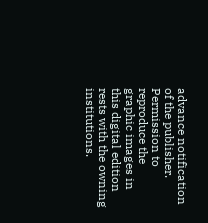advance notification of the publisher. Permission to reproduce the graphic images in this digital edition rests with the owning institutions.